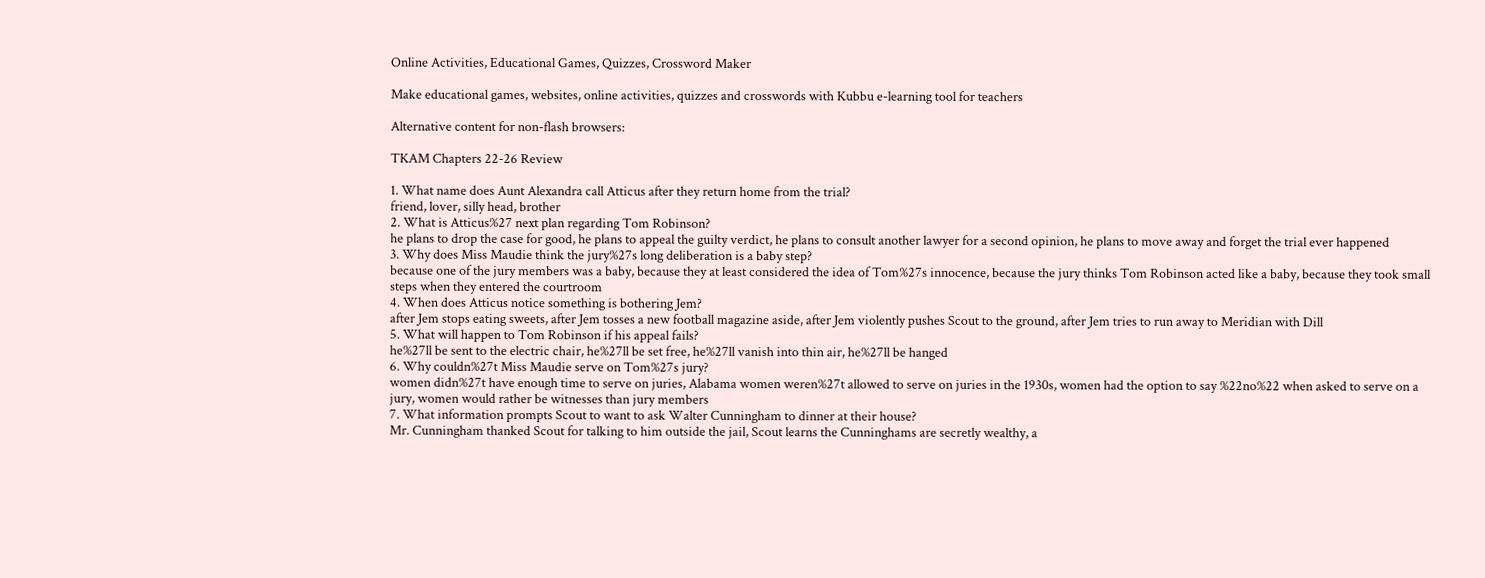Online Activities, Educational Games, Quizzes, Crossword Maker

Make educational games, websites, online activities, quizzes and crosswords with Kubbu e-learning tool for teachers

Alternative content for non-flash browsers:

TKAM Chapters 22-26 Review

1. What name does Aunt Alexandra call Atticus after they return home from the trial?
friend, lover, silly head, brother
2. What is Atticus%27 next plan regarding Tom Robinson?
he plans to drop the case for good, he plans to appeal the guilty verdict, he plans to consult another lawyer for a second opinion, he plans to move away and forget the trial ever happened
3. Why does Miss Maudie think the jury%27s long deliberation is a baby step?
because one of the jury members was a baby, because they at least considered the idea of Tom%27s innocence, because the jury thinks Tom Robinson acted like a baby, because they took small steps when they entered the courtroom
4. When does Atticus notice something is bothering Jem?
after Jem stops eating sweets, after Jem tosses a new football magazine aside, after Jem violently pushes Scout to the ground, after Jem tries to run away to Meridian with Dill
5. What will happen to Tom Robinson if his appeal fails?
he%27ll be sent to the electric chair, he%27ll be set free, he%27ll vanish into thin air, he%27ll be hanged
6. Why couldn%27t Miss Maudie serve on Tom%27s jury?
women didn%27t have enough time to serve on juries, Alabama women weren%27t allowed to serve on juries in the 1930s, women had the option to say %22no%22 when asked to serve on a jury, women would rather be witnesses than jury members
7. What information prompts Scout to want to ask Walter Cunningham to dinner at their house?
Mr. Cunningham thanked Scout for talking to him outside the jail, Scout learns the Cunninghams are secretly wealthy, a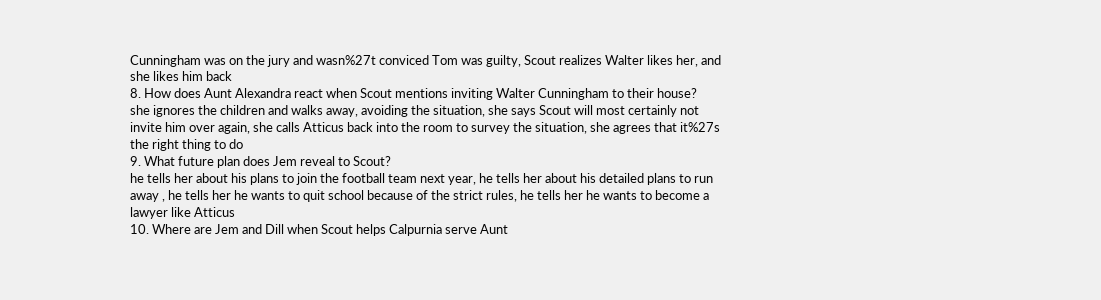Cunningham was on the jury and wasn%27t conviced Tom was guilty, Scout realizes Walter likes her, and she likes him back
8. How does Aunt Alexandra react when Scout mentions inviting Walter Cunningham to their house?
she ignores the children and walks away, avoiding the situation, she says Scout will most certainly not invite him over again, she calls Atticus back into the room to survey the situation, she agrees that it%27s the right thing to do
9. What future plan does Jem reveal to Scout?
he tells her about his plans to join the football team next year, he tells her about his detailed plans to run away , he tells her he wants to quit school because of the strict rules, he tells her he wants to become a lawyer like Atticus
10. Where are Jem and Dill when Scout helps Calpurnia serve Aunt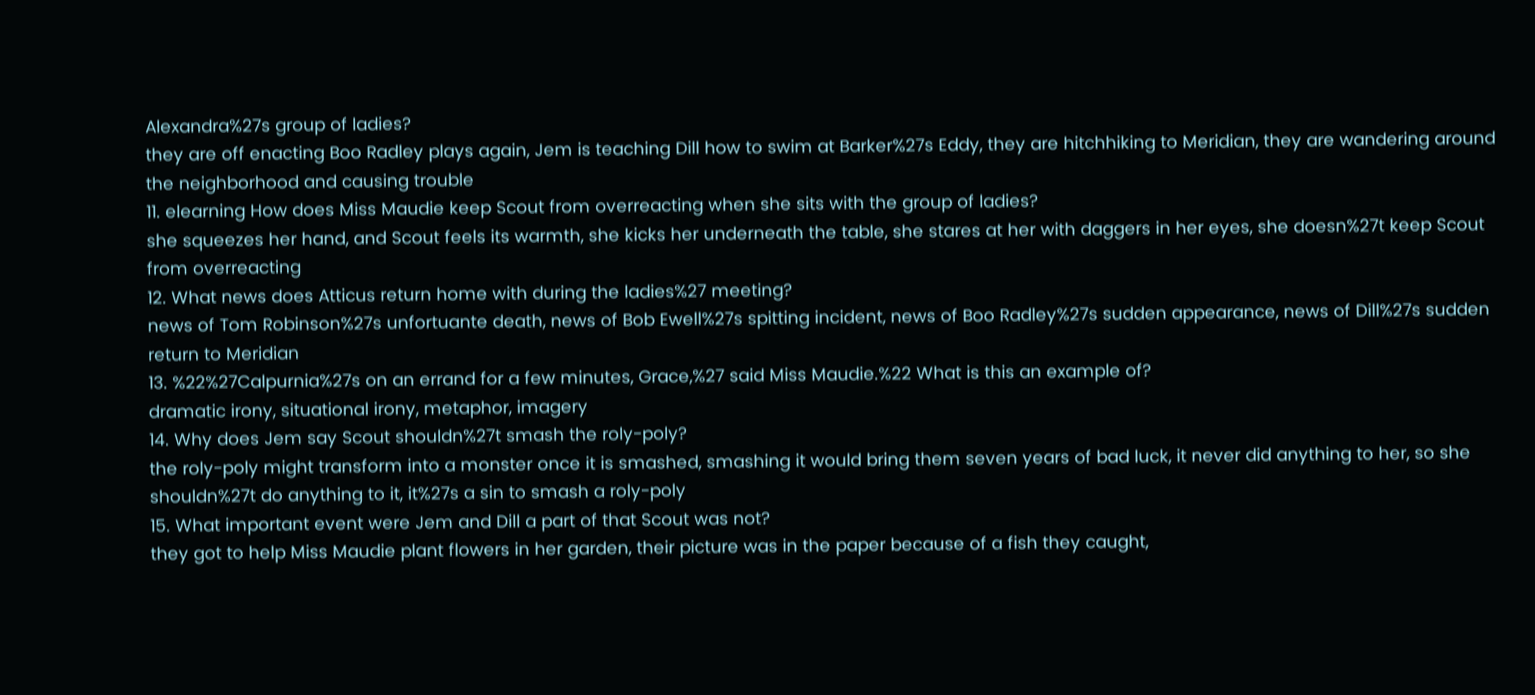Alexandra%27s group of ladies?
they are off enacting Boo Radley plays again, Jem is teaching Dill how to swim at Barker%27s Eddy, they are hitchhiking to Meridian, they are wandering around the neighborhood and causing trouble
11. elearning How does Miss Maudie keep Scout from overreacting when she sits with the group of ladies?
she squeezes her hand, and Scout feels its warmth, she kicks her underneath the table, she stares at her with daggers in her eyes, she doesn%27t keep Scout from overreacting
12. What news does Atticus return home with during the ladies%27 meeting?
news of Tom Robinson%27s unfortuante death, news of Bob Ewell%27s spitting incident, news of Boo Radley%27s sudden appearance, news of Dill%27s sudden return to Meridian
13. %22%27Calpurnia%27s on an errand for a few minutes, Grace,%27 said Miss Maudie.%22 What is this an example of?
dramatic irony, situational irony, metaphor, imagery
14. Why does Jem say Scout shouldn%27t smash the roly-poly?
the roly-poly might transform into a monster once it is smashed, smashing it would bring them seven years of bad luck, it never did anything to her, so she shouldn%27t do anything to it, it%27s a sin to smash a roly-poly
15. What important event were Jem and Dill a part of that Scout was not?
they got to help Miss Maudie plant flowers in her garden, their picture was in the paper because of a fish they caught,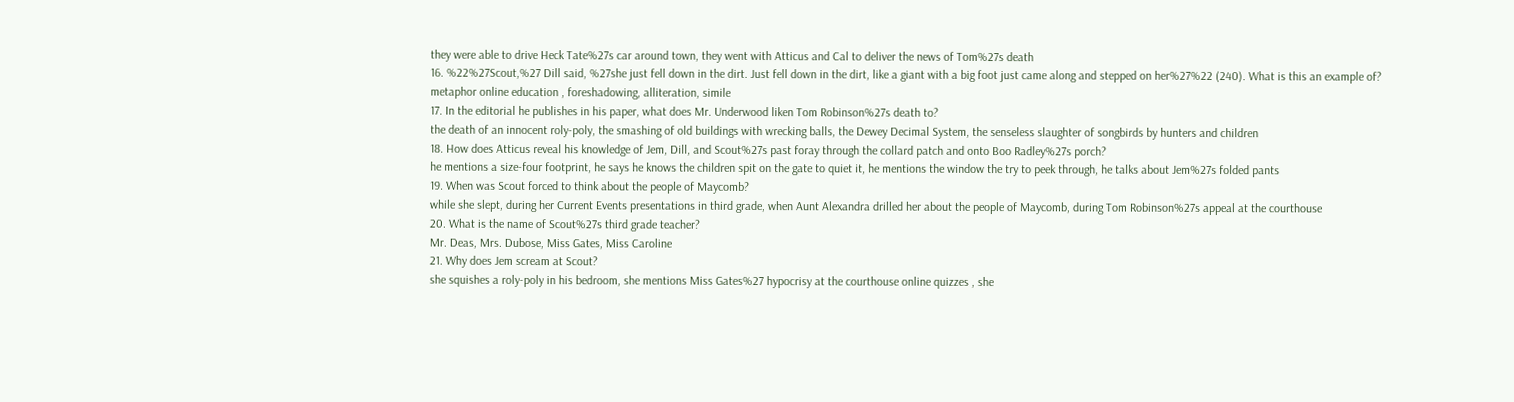they were able to drive Heck Tate%27s car around town, they went with Atticus and Cal to deliver the news of Tom%27s death
16. %22%27Scout,%27 Dill said, %27she just fell down in the dirt. Just fell down in the dirt, like a giant with a big foot just came along and stepped on her%27%22 (240). What is this an example of?
metaphor online education , foreshadowing, alliteration, simile
17. In the editorial he publishes in his paper, what does Mr. Underwood liken Tom Robinson%27s death to?
the death of an innocent roly-poly, the smashing of old buildings with wrecking balls, the Dewey Decimal System, the senseless slaughter of songbirds by hunters and children
18. How does Atticus reveal his knowledge of Jem, Dill, and Scout%27s past foray through the collard patch and onto Boo Radley%27s porch?
he mentions a size-four footprint, he says he knows the children spit on the gate to quiet it, he mentions the window the try to peek through, he talks about Jem%27s folded pants
19. When was Scout forced to think about the people of Maycomb?
while she slept, during her Current Events presentations in third grade, when Aunt Alexandra drilled her about the people of Maycomb, during Tom Robinson%27s appeal at the courthouse
20. What is the name of Scout%27s third grade teacher?
Mr. Deas, Mrs. Dubose, Miss Gates, Miss Caroline
21. Why does Jem scream at Scout?
she squishes a roly-poly in his bedroom, she mentions Miss Gates%27 hypocrisy at the courthouse online quizzes , she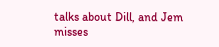talks about Dill, and Jem misses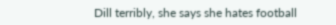Dill terribly, she says she hates football